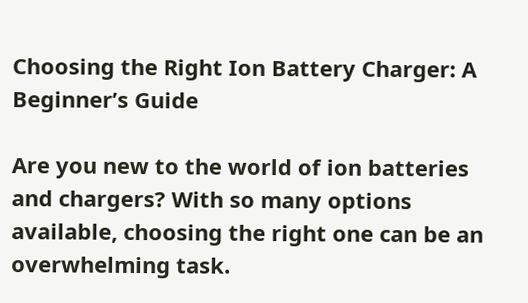Choosing the Right Ion Battery Charger: A Beginner’s Guide

Are you new to the world of ion batteries and chargers? With so many options available, choosing the right one can be an overwhelming task.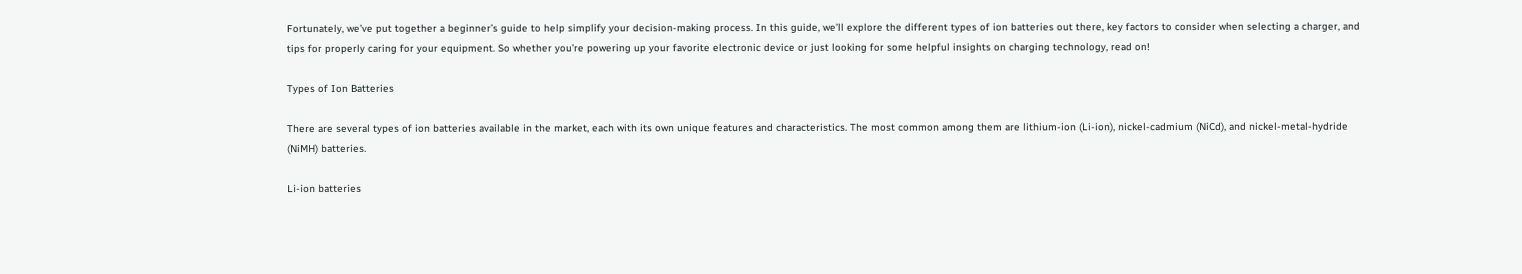Fortunately, we’ve put together a beginner’s guide to help simplify your decision-making process. In this guide, we’ll explore the different types of ion batteries out there, key factors to consider when selecting a charger, and tips for properly caring for your equipment. So whether you’re powering up your favorite electronic device or just looking for some helpful insights on charging technology, read on!

Types of Ion Batteries

There are several types of ion batteries available in the market, each with its own unique features and characteristics. The most common among them are lithium-ion (Li-ion), nickel-cadmium (NiCd), and nickel-metal-hydride (NiMH) batteries.

Li-ion batteries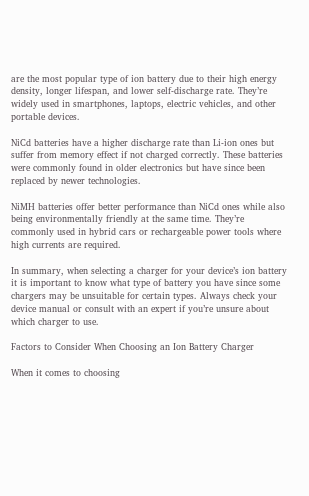are the most popular type of ion battery due to their high energy density, longer lifespan, and lower self-discharge rate. They’re widely used in smartphones, laptops, electric vehicles, and other portable devices.

NiCd batteries have a higher discharge rate than Li-ion ones but suffer from memory effect if not charged correctly. These batteries were commonly found in older electronics but have since been replaced by newer technologies.

NiMH batteries offer better performance than NiCd ones while also being environmentally friendly at the same time. They’re commonly used in hybrid cars or rechargeable power tools where high currents are required.

In summary, when selecting a charger for your device’s ion battery it is important to know what type of battery you have since some chargers may be unsuitable for certain types. Always check your device manual or consult with an expert if you’re unsure about which charger to use.

Factors to Consider When Choosing an Ion Battery Charger

When it comes to choosing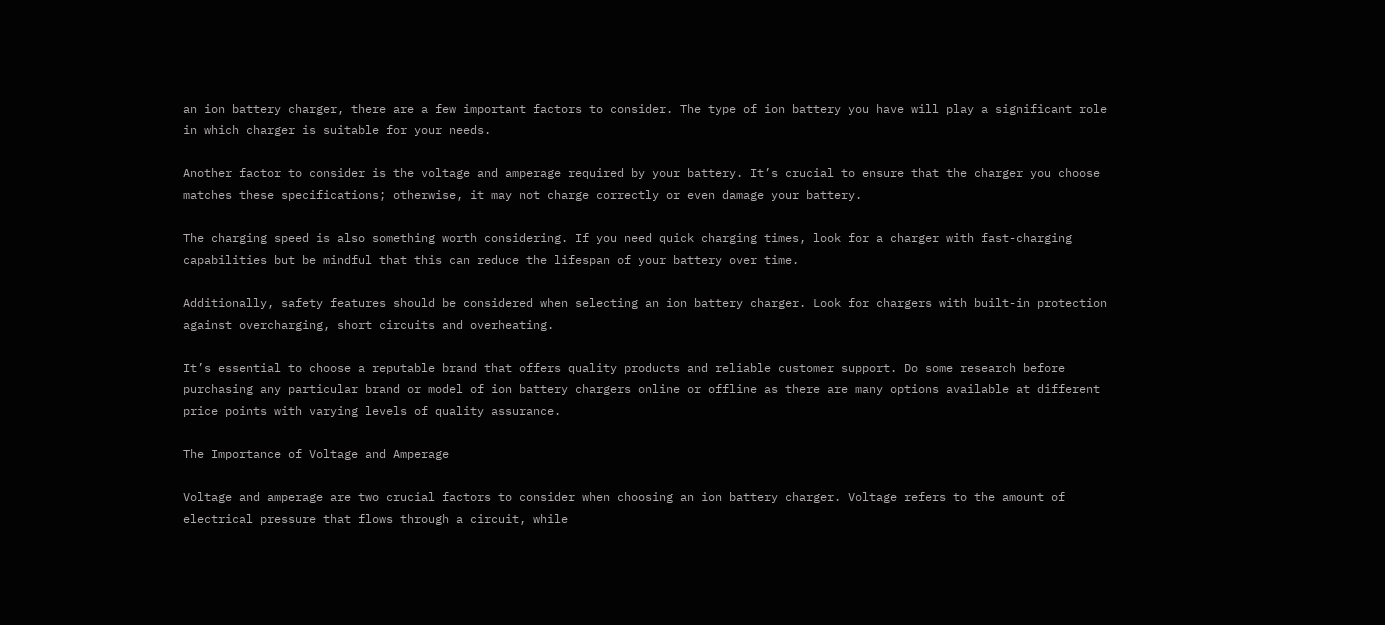an ion battery charger, there are a few important factors to consider. The type of ion battery you have will play a significant role in which charger is suitable for your needs.

Another factor to consider is the voltage and amperage required by your battery. It’s crucial to ensure that the charger you choose matches these specifications; otherwise, it may not charge correctly or even damage your battery.

The charging speed is also something worth considering. If you need quick charging times, look for a charger with fast-charging capabilities but be mindful that this can reduce the lifespan of your battery over time.

Additionally, safety features should be considered when selecting an ion battery charger. Look for chargers with built-in protection against overcharging, short circuits and overheating.

It’s essential to choose a reputable brand that offers quality products and reliable customer support. Do some research before purchasing any particular brand or model of ion battery chargers online or offline as there are many options available at different price points with varying levels of quality assurance.

The Importance of Voltage and Amperage

Voltage and amperage are two crucial factors to consider when choosing an ion battery charger. Voltage refers to the amount of electrical pressure that flows through a circuit, while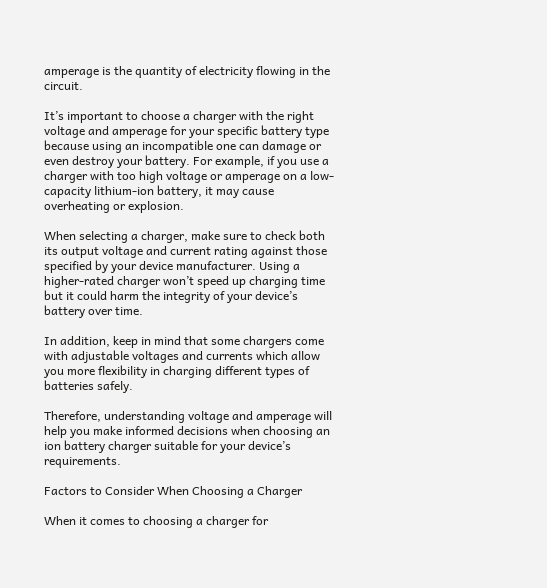amperage is the quantity of electricity flowing in the circuit.

It’s important to choose a charger with the right voltage and amperage for your specific battery type because using an incompatible one can damage or even destroy your battery. For example, if you use a charger with too high voltage or amperage on a low-capacity lithium-ion battery, it may cause overheating or explosion.

When selecting a charger, make sure to check both its output voltage and current rating against those specified by your device manufacturer. Using a higher-rated charger won’t speed up charging time but it could harm the integrity of your device’s battery over time.

In addition, keep in mind that some chargers come with adjustable voltages and currents which allow you more flexibility in charging different types of batteries safely.

Therefore, understanding voltage and amperage will help you make informed decisions when choosing an ion battery charger suitable for your device’s requirements.

Factors to Consider When Choosing a Charger

When it comes to choosing a charger for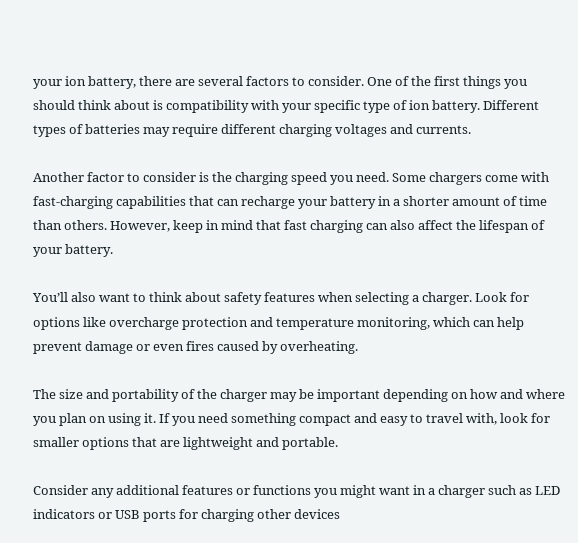your ion battery, there are several factors to consider. One of the first things you should think about is compatibility with your specific type of ion battery. Different types of batteries may require different charging voltages and currents.

Another factor to consider is the charging speed you need. Some chargers come with fast-charging capabilities that can recharge your battery in a shorter amount of time than others. However, keep in mind that fast charging can also affect the lifespan of your battery.

You’ll also want to think about safety features when selecting a charger. Look for options like overcharge protection and temperature monitoring, which can help prevent damage or even fires caused by overheating.

The size and portability of the charger may be important depending on how and where you plan on using it. If you need something compact and easy to travel with, look for smaller options that are lightweight and portable.

Consider any additional features or functions you might want in a charger such as LED indicators or USB ports for charging other devices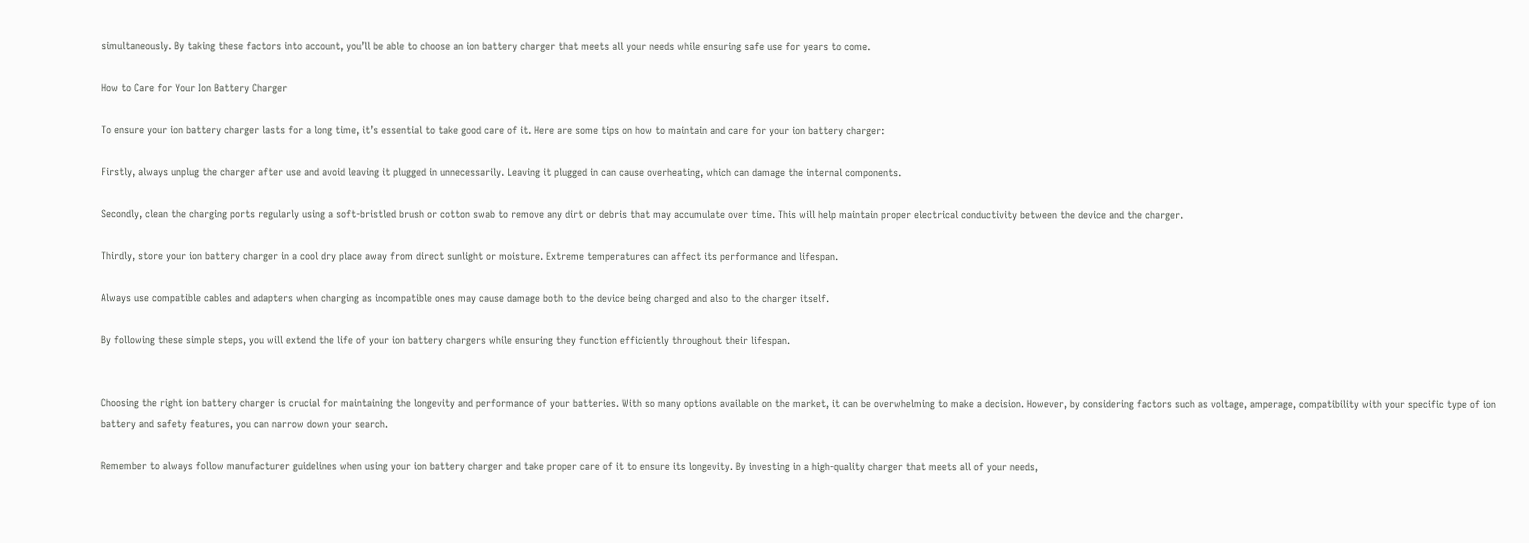simultaneously. By taking these factors into account, you’ll be able to choose an ion battery charger that meets all your needs while ensuring safe use for years to come.

How to Care for Your Ion Battery Charger

To ensure your ion battery charger lasts for a long time, it’s essential to take good care of it. Here are some tips on how to maintain and care for your ion battery charger:

Firstly, always unplug the charger after use and avoid leaving it plugged in unnecessarily. Leaving it plugged in can cause overheating, which can damage the internal components.

Secondly, clean the charging ports regularly using a soft-bristled brush or cotton swab to remove any dirt or debris that may accumulate over time. This will help maintain proper electrical conductivity between the device and the charger.

Thirdly, store your ion battery charger in a cool dry place away from direct sunlight or moisture. Extreme temperatures can affect its performance and lifespan.

Always use compatible cables and adapters when charging as incompatible ones may cause damage both to the device being charged and also to the charger itself.

By following these simple steps, you will extend the life of your ion battery chargers while ensuring they function efficiently throughout their lifespan.


Choosing the right ion battery charger is crucial for maintaining the longevity and performance of your batteries. With so many options available on the market, it can be overwhelming to make a decision. However, by considering factors such as voltage, amperage, compatibility with your specific type of ion battery and safety features, you can narrow down your search.

Remember to always follow manufacturer guidelines when using your ion battery charger and take proper care of it to ensure its longevity. By investing in a high-quality charger that meets all of your needs,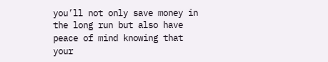you’ll not only save money in the long run but also have peace of mind knowing that your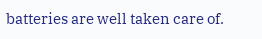batteries are well taken care of.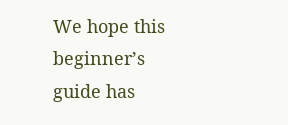We hope this beginner’s guide has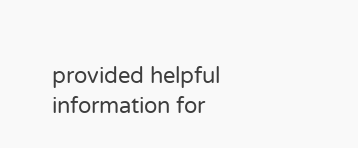provided helpful information for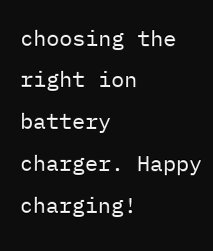choosing the right ion battery charger. Happy charging!